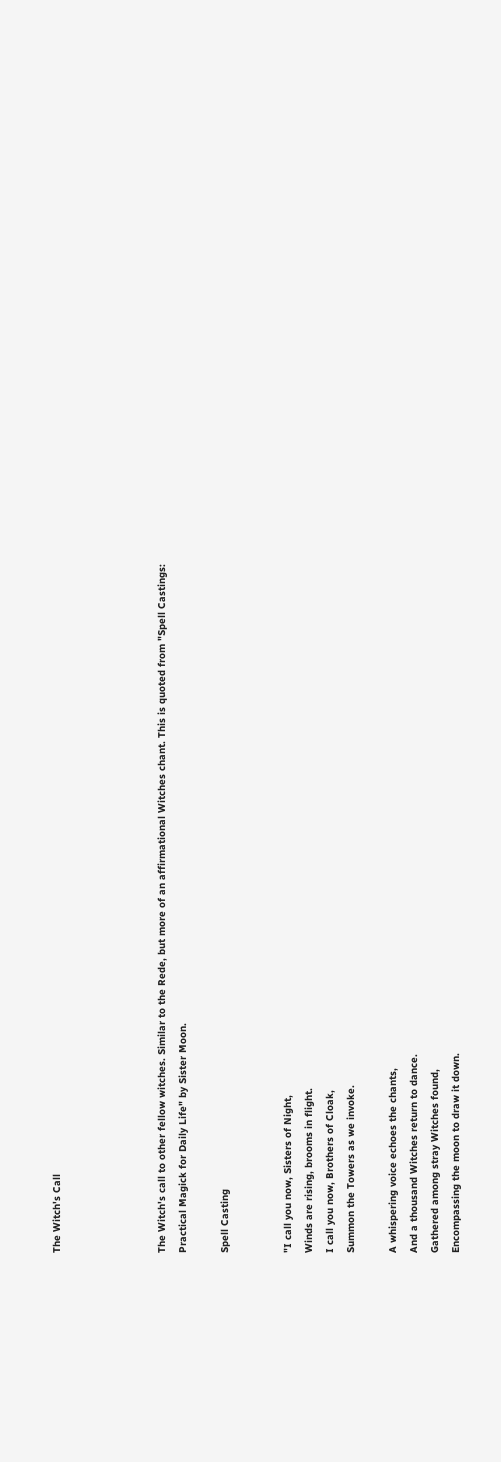The Witch's Call




The Witch's call to other fellow witches. Similar to the Rede, but more of an affirmational Witches chant. This is quoted from "Spell Castings: Practical Magick for Daily Life" by Sister Moon.

Spell Casting


"I call you now, Sisters of Night,
Winds are rising, brooms in flight.
I call you now, Brothers of Cloak,
Summon the Towers as we invoke.

A whispering voice echoes the chants,
And a thousand Witches return to dance.
Gathered among stray Witches found,
Encompassing the moon to draw it down.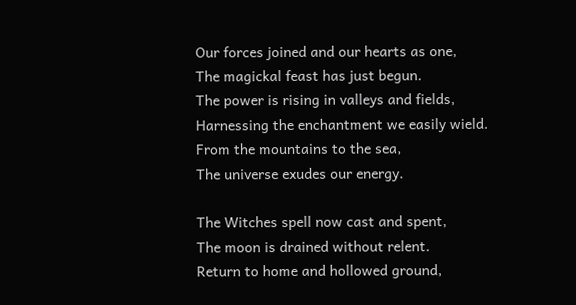Our forces joined and our hearts as one,
The magickal feast has just begun.
The power is rising in valleys and fields,
Harnessing the enchantment we easily wield.
From the mountains to the sea,
The universe exudes our energy.

The Witches spell now cast and spent,
The moon is drained without relent.
Return to home and hollowed ground,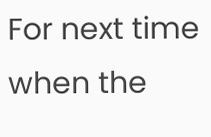For next time when the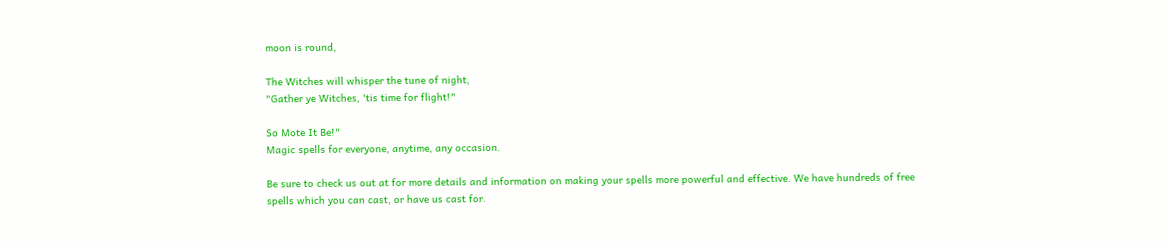moon is round,

The Witches will whisper the tune of night,
"Gather ye Witches, 'tis time for flight!"

So Mote It Be!"
Magic spells for everyone, anytime, any occasion.

Be sure to check us out at for more details and information on making your spells more powerful and effective. We have hundreds of free spells which you can cast, or have us cast for.